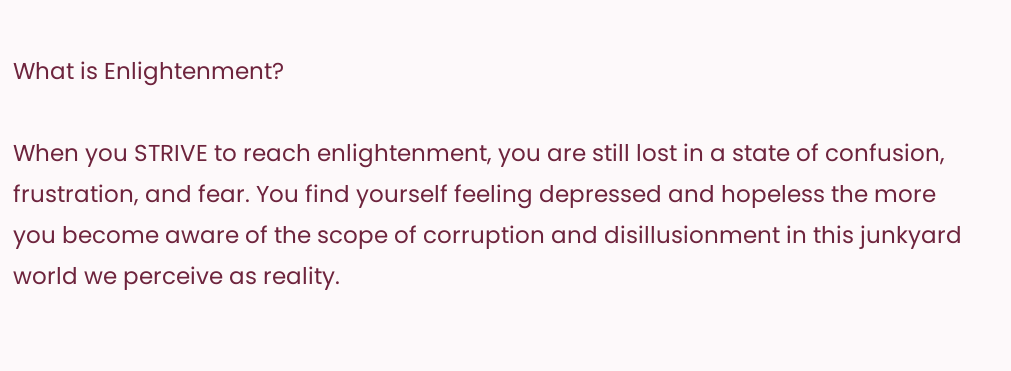What is Enlightenment?

When you STRIVE to reach enlightenment, you are still lost in a state of confusion, frustration, and fear. You find yourself feeling depressed and hopeless the more you become aware of the scope of corruption and disillusionment in this junkyard world we perceive as reality.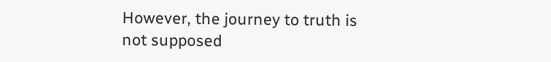However, the journey to truth is not supposed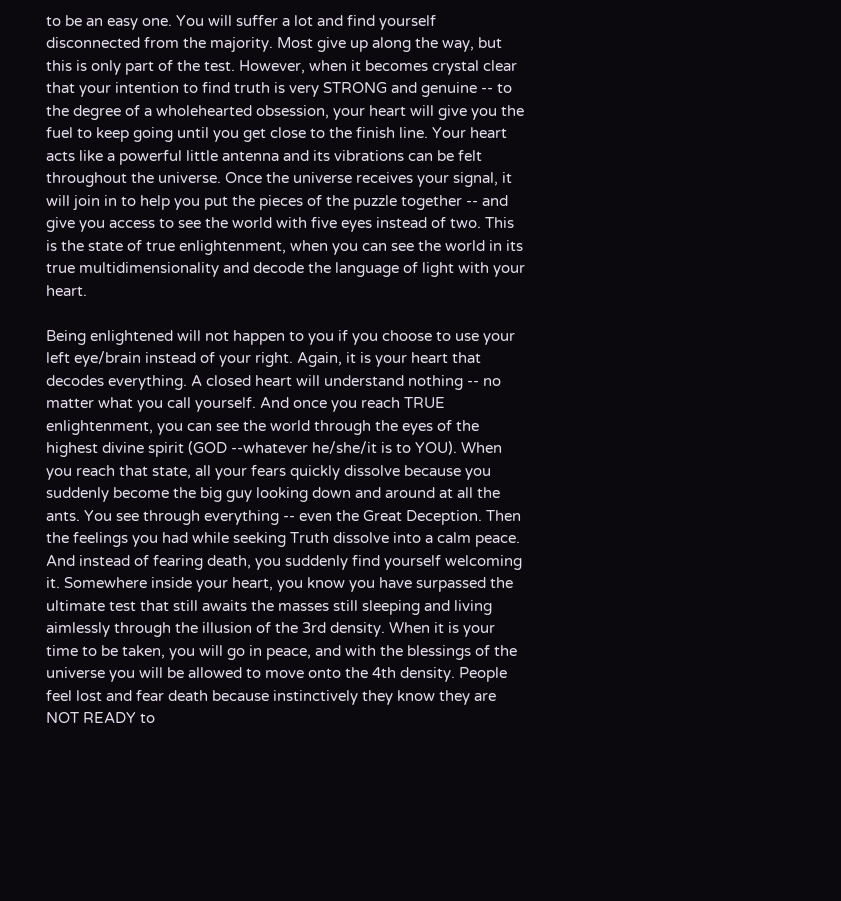to be an easy one. You will suffer a lot and find yourself disconnected from the majority. Most give up along the way, but this is only part of the test. However, when it becomes crystal clear that your intention to find truth is very STRONG and genuine -- to the degree of a wholehearted obsession, your heart will give you the fuel to keep going until you get close to the finish line. Your heart acts like a powerful little antenna and its vibrations can be felt throughout the universe. Once the universe receives your signal, it will join in to help you put the pieces of the puzzle together -- and give you access to see the world with five eyes instead of two. This is the state of true enlightenment, when you can see the world in its true multidimensionality and decode the language of light with your heart.

Being enlightened will not happen to you if you choose to use your left eye/brain instead of your right. Again, it is your heart that decodes everything. A closed heart will understand nothing -- no matter what you call yourself. And once you reach TRUE enlightenment, you can see the world through the eyes of the highest divine spirit (GOD --whatever he/she/it is to YOU). When you reach that state, all your fears quickly dissolve because you suddenly become the big guy looking down and around at all the ants. You see through everything -- even the Great Deception. Then the feelings you had while seeking Truth dissolve into a calm peace. And instead of fearing death, you suddenly find yourself welcoming it. Somewhere inside your heart, you know you have surpassed the ultimate test that still awaits the masses still sleeping and living aimlessly through the illusion of the 3rd density. When it is your time to be taken, you will go in peace, and with the blessings of the universe you will be allowed to move onto the 4th density. People feel lost and fear death because instinctively they know they are NOT READY to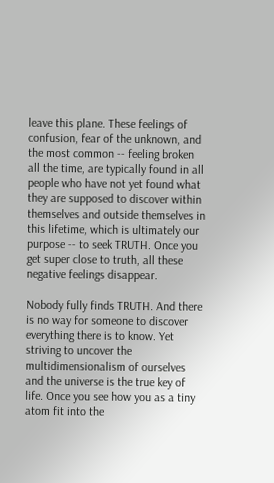leave this plane. These feelings of confusion, fear of the unknown, and the most common -- feeling broken all the time, are typically found in all people who have not yet found what they are supposed to discover within themselves and outside themselves in this lifetime, which is ultimately our purpose -- to seek TRUTH. Once you get super close to truth, all these negative feelings disappear.

Nobody fully finds TRUTH. And there is no way for someone to discover everything there is to know. Yet striving to uncover the multidimensionalism of ourselves and the universe is the true key of life. Once you see how you as a tiny atom fit into the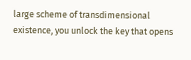large scheme of transdimensional existence, you unlock the key that opens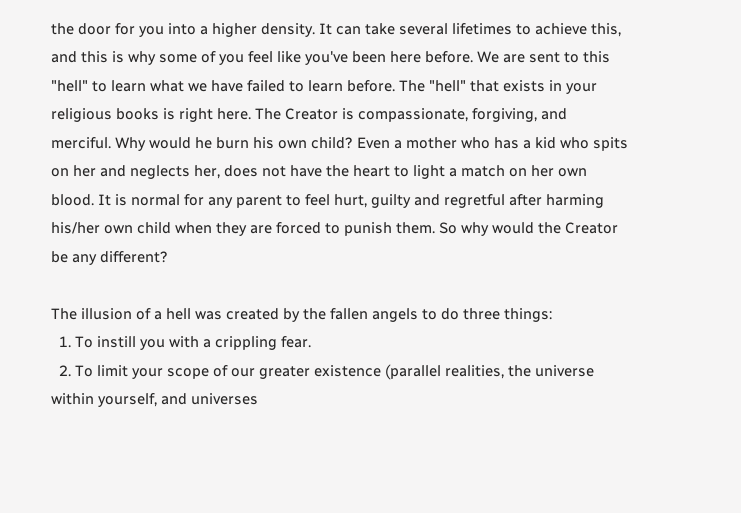the door for you into a higher density. It can take several lifetimes to achieve this, and this is why some of you feel like you've been here before. We are sent to this "hell" to learn what we have failed to learn before. The "hell" that exists in your religious books is right here. The Creator is compassionate, forgiving, and merciful. Why would he burn his own child? Even a mother who has a kid who spits on her and neglects her, does not have the heart to light a match on her own blood. It is normal for any parent to feel hurt, guilty and regretful after harming his/her own child when they are forced to punish them. So why would the Creator be any different?

The illusion of a hell was created by the fallen angels to do three things:
  1. To instill you with a crippling fear.
  2. To limit your scope of our greater existence (parallel realities, the universe within yourself, and universes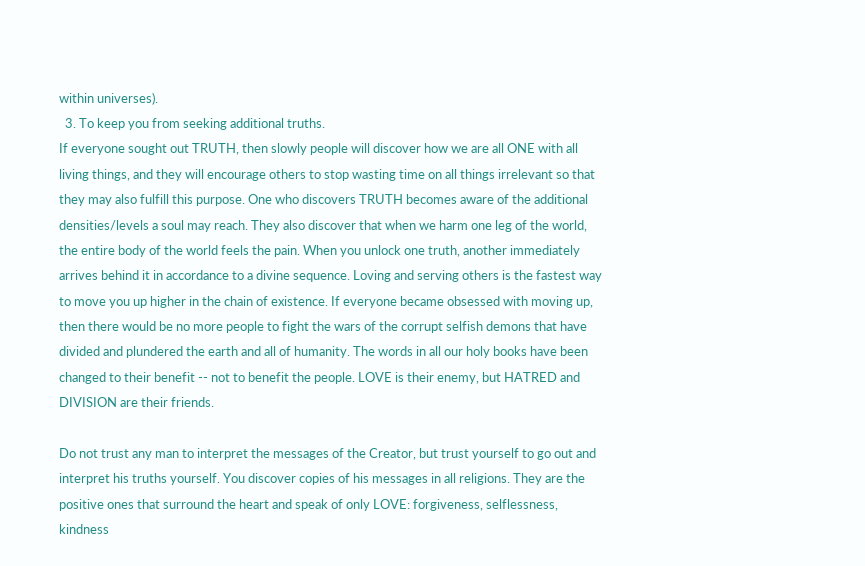within universes).
  3. To keep you from seeking additional truths.
If everyone sought out TRUTH, then slowly people will discover how we are all ONE with all living things, and they will encourage others to stop wasting time on all things irrelevant so that they may also fulfill this purpose. One who discovers TRUTH becomes aware of the additional densities/levels a soul may reach. They also discover that when we harm one leg of the world, the entire body of the world feels the pain. When you unlock one truth, another immediately arrives behind it in accordance to a divine sequence. Loving and serving others is the fastest way to move you up higher in the chain of existence. If everyone became obsessed with moving up, then there would be no more people to fight the wars of the corrupt selfish demons that have divided and plundered the earth and all of humanity. The words in all our holy books have been changed to their benefit -- not to benefit the people. LOVE is their enemy, but HATRED and DIVISION are their friends.

Do not trust any man to interpret the messages of the Creator, but trust yourself to go out and interpret his truths yourself. You discover copies of his messages in all religions. They are the positive ones that surround the heart and speak of only LOVE: forgiveness, selflessness, kindness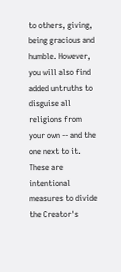to others, giving, being gracious and humble. However, you will also find added untruths to disguise all religions from your own -- and the one next to it. These are intentional measures to divide the Creator's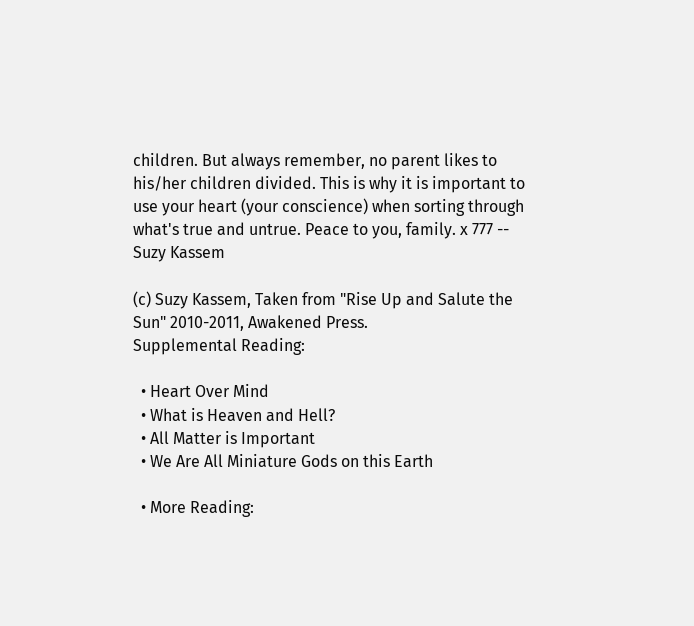children. But always remember, no parent likes to his/her children divided. This is why it is important to use your heart (your conscience) when sorting through what's true and untrue. Peace to you, family. x 777 -- Suzy Kassem

(c) Suzy Kassem, Taken from "Rise Up and Salute the Sun" 2010-2011, Awakened Press.
Supplemental Reading:

  • Heart Over Mind
  • What is Heaven and Hell?
  • All Matter is Important
  • We Are All Miniature Gods on this Earth

  • More Reading: